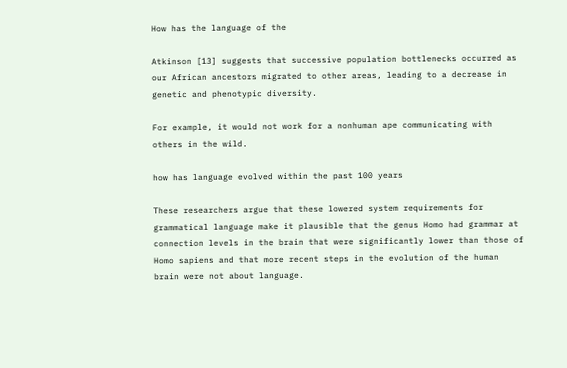How has the language of the

Atkinson [13] suggests that successive population bottlenecks occurred as our African ancestors migrated to other areas, leading to a decrease in genetic and phenotypic diversity.

For example, it would not work for a nonhuman ape communicating with others in the wild.

how has language evolved within the past 100 years

These researchers argue that these lowered system requirements for grammatical language make it plausible that the genus Homo had grammar at connection levels in the brain that were significantly lower than those of Homo sapiens and that more recent steps in the evolution of the human brain were not about language.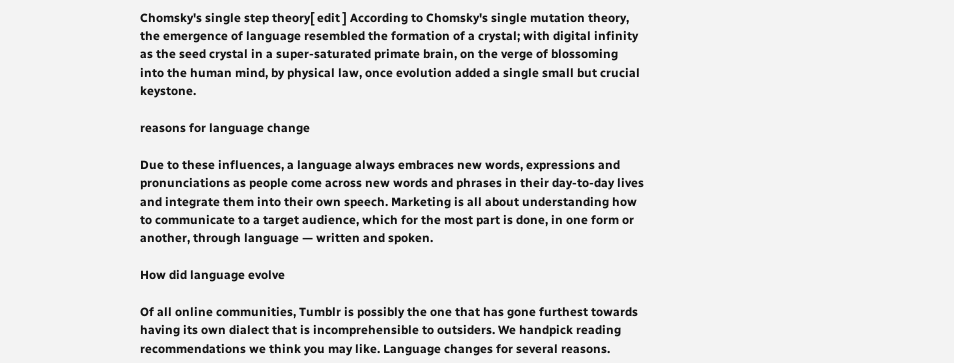Chomsky's single step theory[ edit ] According to Chomsky's single mutation theory, the emergence of language resembled the formation of a crystal; with digital infinity as the seed crystal in a super-saturated primate brain, on the verge of blossoming into the human mind, by physical law, once evolution added a single small but crucial keystone.

reasons for language change

Due to these influences, a language always embraces new words, expressions and pronunciations as people come across new words and phrases in their day-to-day lives and integrate them into their own speech. Marketing is all about understanding how to communicate to a target audience, which for the most part is done, in one form or another, through language — written and spoken.

How did language evolve

Of all online communities, Tumblr is possibly the one that has gone furthest towards having its own dialect that is incomprehensible to outsiders. We handpick reading recommendations we think you may like. Language changes for several reasons.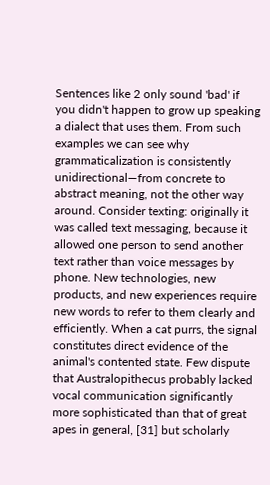Sentences like 2 only sound 'bad' if you didn't happen to grow up speaking a dialect that uses them. From such examples we can see why grammaticalization is consistently unidirectional—from concrete to abstract meaning, not the other way around. Consider texting: originally it was called text messaging, because it allowed one person to send another text rather than voice messages by phone. New technologies, new products, and new experiences require new words to refer to them clearly and efficiently. When a cat purrs, the signal constitutes direct evidence of the animal's contented state. Few dispute that Australopithecus probably lacked vocal communication significantly more sophisticated than that of great apes in general, [31] but scholarly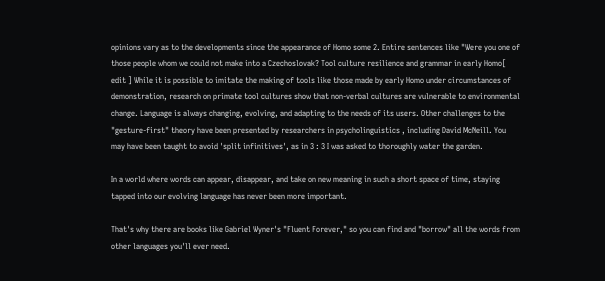opinions vary as to the developments since the appearance of Homo some 2. Entire sentences like "Were you one of those people whom we could not make into a Czechoslovak? Tool culture resilience and grammar in early Homo[ edit ] While it is possible to imitate the making of tools like those made by early Homo under circumstances of demonstration, research on primate tool cultures show that non-verbal cultures are vulnerable to environmental change. Language is always changing, evolving, and adapting to the needs of its users. Other challenges to the "gesture-first" theory have been presented by researchers in psycholinguistics , including David McNeill. You may have been taught to avoid 'split infinitives', as in 3 : 3 I was asked to thoroughly water the garden.

In a world where words can appear, disappear, and take on new meaning in such a short space of time, staying tapped into our evolving language has never been more important.

That's why there are books like Gabriel Wyner's "Fluent Forever," so you can find and "borrow" all the words from other languages you'll ever need.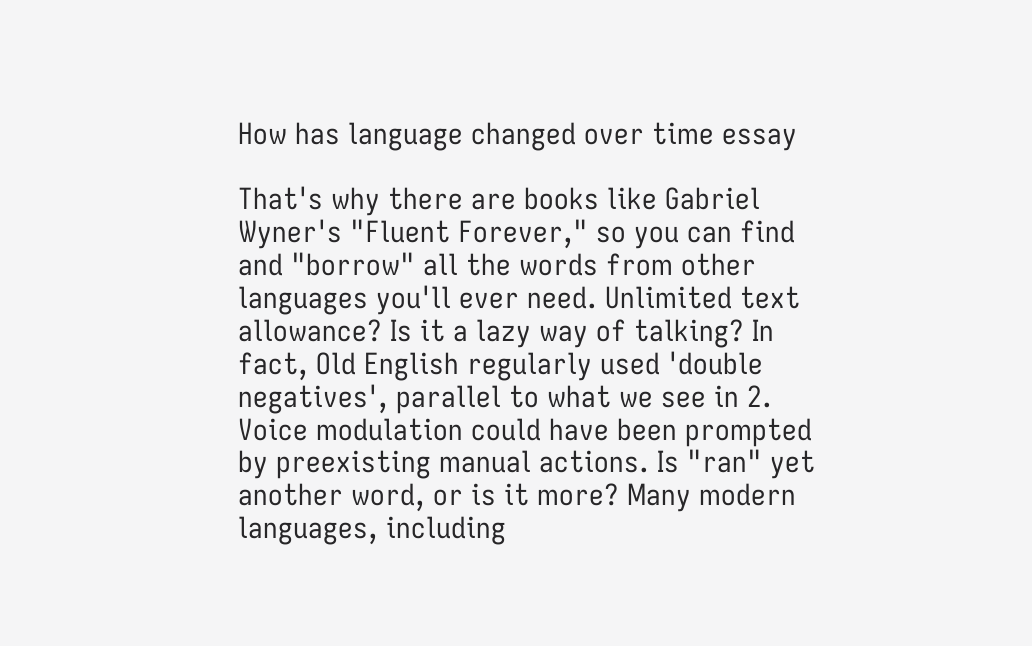How has language changed over time essay

That's why there are books like Gabriel Wyner's "Fluent Forever," so you can find and "borrow" all the words from other languages you'll ever need. Unlimited text allowance? Is it a lazy way of talking? In fact, Old English regularly used 'double negatives', parallel to what we see in 2. Voice modulation could have been prompted by preexisting manual actions. Is "ran" yet another word, or is it more? Many modern languages, including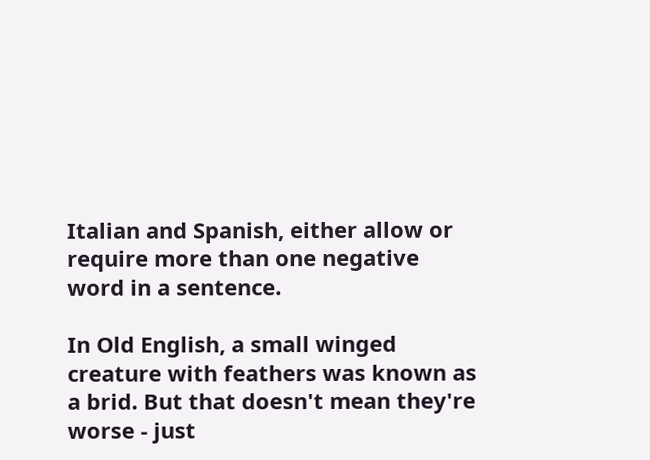Italian and Spanish, either allow or require more than one negative word in a sentence.

In Old English, a small winged creature with feathers was known as a brid. But that doesn't mean they're worse - just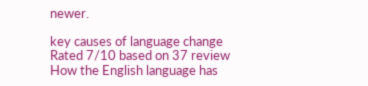newer.

key causes of language change
Rated 7/10 based on 37 review
How the English language has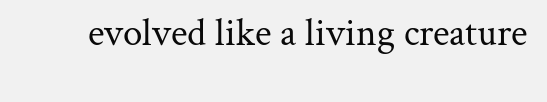evolved like a living creature